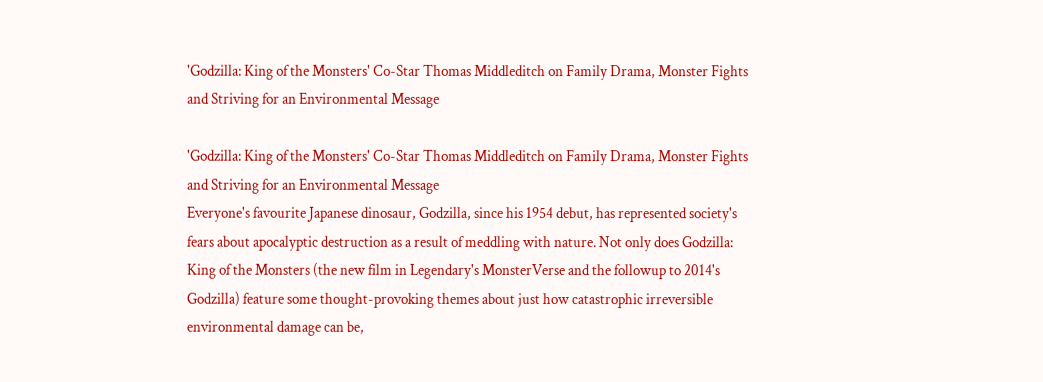'Godzilla: King of the Monsters' Co-Star Thomas Middleditch on Family Drama, Monster Fights and Striving for an Environmental Message

'Godzilla: King of the Monsters' Co-Star Thomas Middleditch on Family Drama, Monster Fights and Striving for an Environmental Message
Everyone's favourite Japanese dinosaur, Godzilla, since his 1954 debut, has represented society's fears about apocalyptic destruction as a result of meddling with nature. Not only does Godzilla: King of the Monsters (the new film in Legendary's MonsterVerse and the followup to 2014's Godzilla) feature some thought-provoking themes about just how catastrophic irreversible environmental damage can be,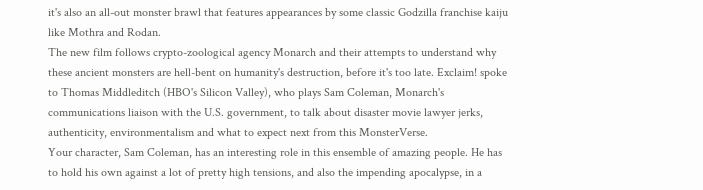it's also an all-out monster brawl that features appearances by some classic Godzilla franchise kaiju like Mothra and Rodan.
The new film follows crypto-zoological agency Monarch and their attempts to understand why these ancient monsters are hell-bent on humanity's destruction, before it's too late. Exclaim! spoke to Thomas Middleditch (HBO's Silicon Valley), who plays Sam Coleman, Monarch's communications liaison with the U.S. government, to talk about disaster movie lawyer jerks, authenticity, environmentalism and what to expect next from this MonsterVerse.
Your character, Sam Coleman, has an interesting role in this ensemble of amazing people. He has to hold his own against a lot of pretty high tensions, and also the impending apocalypse, in a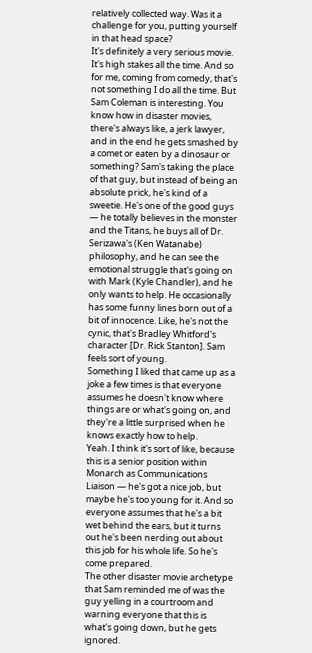relatively collected way. Was it a challenge for you, putting yourself in that head space?
It's definitely a very serious movie. It's high stakes all the time. And so for me, coming from comedy, that's not something I do all the time. But Sam Coleman is interesting. You know how in disaster movies, there's always like, a jerk lawyer, and in the end he gets smashed by a comet or eaten by a dinosaur or something? Sam's taking the place of that guy, but instead of being an absolute prick, he's kind of a sweetie. He's one of the good guys — he totally believes in the monster and the Titans, he buys all of Dr. Serizawa's (Ken Watanabe) philosophy, and he can see the emotional struggle that's going on with Mark (Kyle Chandler), and he only wants to help. He occasionally has some funny lines born out of a bit of innocence. Like, he's not the cynic, that's Bradley Whitford's character [Dr. Rick Stanton]. Sam feels sort of young.
Something I liked that came up as a joke a few times is that everyone assumes he doesn't know where things are or what's going on, and they're a little surprised when he knows exactly how to help.
Yeah. I think it's sort of like, because this is a senior position within Monarch as Communications Liaison — he's got a nice job, but maybe he's too young for it. And so everyone assumes that he's a bit wet behind the ears, but it turns out he's been nerding out about this job for his whole life. So he's come prepared.
The other disaster movie archetype that Sam reminded me of was the guy yelling in a courtroom and warning everyone that this is what's going down, but he gets ignored.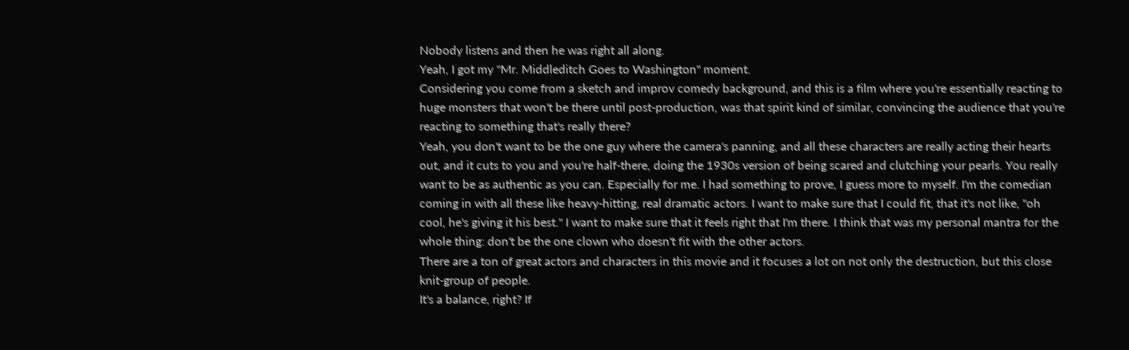Nobody listens and then he was right all along.
Yeah, I got my "Mr. Middleditch Goes to Washington" moment.
Considering you come from a sketch and improv comedy background, and this is a film where you're essentially reacting to huge monsters that won't be there until post-production, was that spirit kind of similar, convincing the audience that you're reacting to something that's really there?
Yeah, you don't want to be the one guy where the camera's panning, and all these characters are really acting their hearts out, and it cuts to you and you're half-there, doing the 1930s version of being scared and clutching your pearls. You really want to be as authentic as you can. Especially for me. I had something to prove, I guess more to myself. I'm the comedian coming in with all these like heavy-hitting, real dramatic actors. I want to make sure that I could fit, that it's not like, "oh cool, he's giving it his best." I want to make sure that it feels right that I'm there. I think that was my personal mantra for the whole thing: don't be the one clown who doesn't fit with the other actors.
There are a ton of great actors and characters in this movie and it focuses a lot on not only the destruction, but this close knit-group of people.
It's a balance, right? If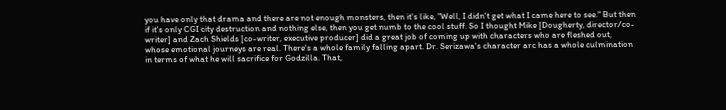you have only that drama and there are not enough monsters, then it's like, "Well, I didn't get what I came here to see." But then if it's only CGI city destruction and nothing else, then you get numb to the cool stuff. So I thought Mike [Dougherty, director/co-writer] and Zach Shields [co-writer, executive producer] did a great job of coming up with characters who are fleshed out, whose emotional journeys are real. There's a whole family falling apart. Dr. Serizawa's character arc has a whole culmination in terms of what he will sacrifice for Godzilla. That,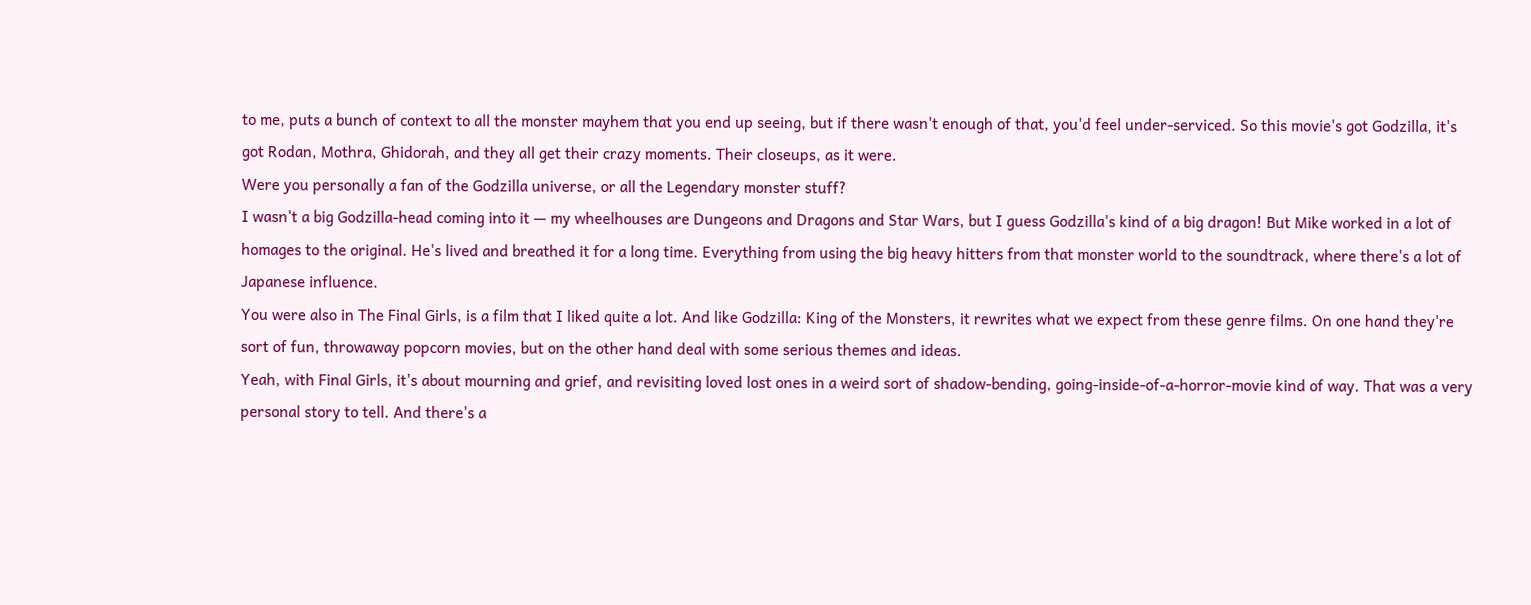to me, puts a bunch of context to all the monster mayhem that you end up seeing, but if there wasn't enough of that, you'd feel under-serviced. So this movie's got Godzilla, it's got Rodan, Mothra, Ghidorah, and they all get their crazy moments. Their closeups, as it were.
Were you personally a fan of the Godzilla universe, or all the Legendary monster stuff?
I wasn't a big Godzilla-head coming into it — my wheelhouses are Dungeons and Dragons and Star Wars, but I guess Godzilla's kind of a big dragon! But Mike worked in a lot of homages to the original. He's lived and breathed it for a long time. Everything from using the big heavy hitters from that monster world to the soundtrack, where there's a lot of Japanese influence.
You were also in The Final Girls, is a film that I liked quite a lot. And like Godzilla: King of the Monsters, it rewrites what we expect from these genre films. On one hand they're sort of fun, throwaway popcorn movies, but on the other hand deal with some serious themes and ideas.
Yeah, with Final Girls, it's about mourning and grief, and revisiting loved lost ones in a weird sort of shadow-bending, going-inside-of-a-horror-movie kind of way. That was a very personal story to tell. And there's a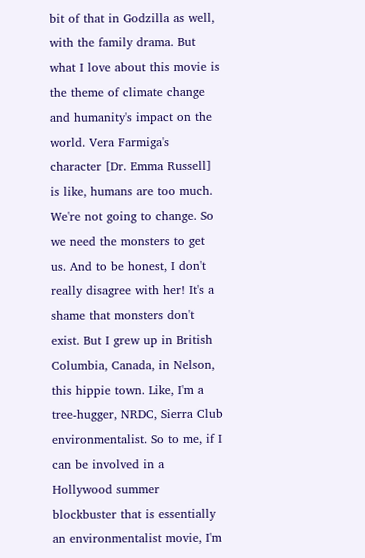bit of that in Godzilla as well, with the family drama. But what I love about this movie is the theme of climate change and humanity's impact on the world. Vera Farmiga's character [Dr. Emma Russell] is like, humans are too much. We're not going to change. So we need the monsters to get us. And to be honest, I don't really disagree with her! It's a shame that monsters don't exist. But I grew up in British Columbia, Canada, in Nelson, this hippie town. Like, I'm a tree-hugger, NRDC, Sierra Club environmentalist. So to me, if I can be involved in a Hollywood summer blockbuster that is essentially an environmentalist movie, I'm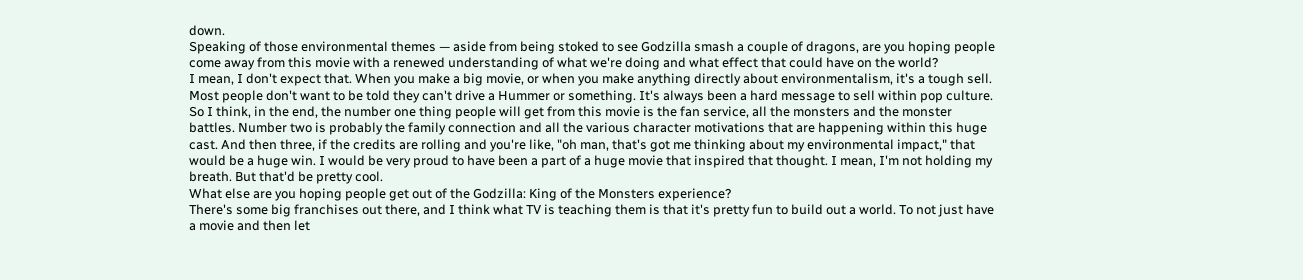down.
Speaking of those environmental themes — aside from being stoked to see Godzilla smash a couple of dragons, are you hoping people come away from this movie with a renewed understanding of what we're doing and what effect that could have on the world?
I mean, I don't expect that. When you make a big movie, or when you make anything directly about environmentalism, it's a tough sell. Most people don't want to be told they can't drive a Hummer or something. It's always been a hard message to sell within pop culture. So I think, in the end, the number one thing people will get from this movie is the fan service, all the monsters and the monster battles. Number two is probably the family connection and all the various character motivations that are happening within this huge cast. And then three, if the credits are rolling and you're like, "oh man, that's got me thinking about my environmental impact," that would be a huge win. I would be very proud to have been a part of a huge movie that inspired that thought. I mean, I'm not holding my breath. But that'd be pretty cool.
What else are you hoping people get out of the Godzilla: King of the Monsters experience?
There's some big franchises out there, and I think what TV is teaching them is that it's pretty fun to build out a world. To not just have a movie and then let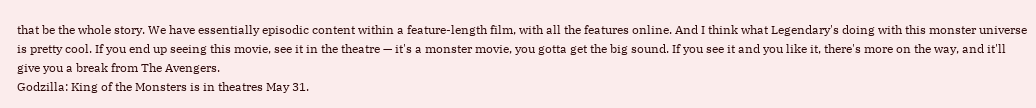that be the whole story. We have essentially episodic content within a feature-length film, with all the features online. And I think what Legendary's doing with this monster universe is pretty cool. If you end up seeing this movie, see it in the theatre — it's a monster movie, you gotta get the big sound. If you see it and you like it, there's more on the way, and it'll give you a break from The Avengers.
Godzilla: King of the Monsters is in theatres May 31.